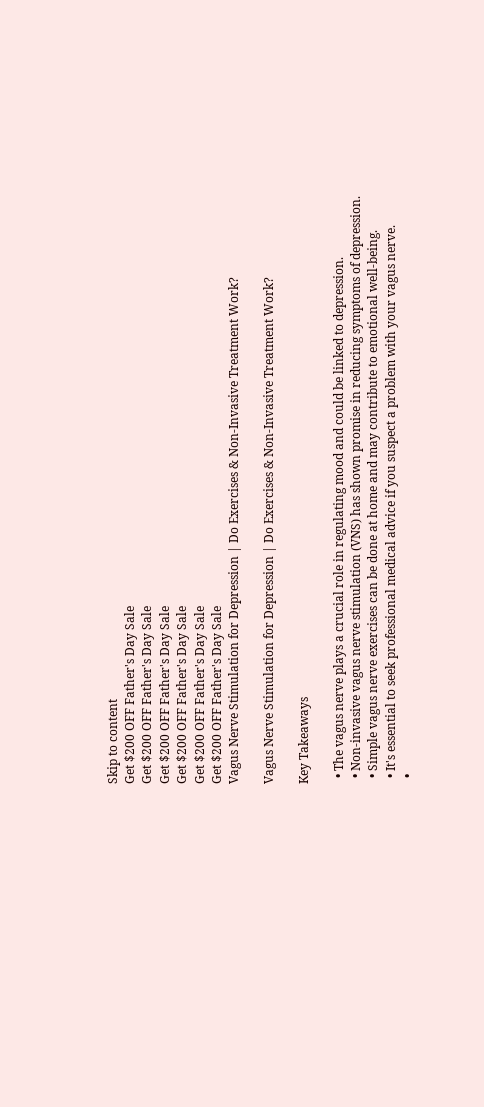Skip to content
Get $200 OFF Father's Day Sale
Get $200 OFF Father's Day Sale
Get $200 OFF Father's Day Sale
Get $200 OFF Father's Day Sale
Get $200 OFF Father's Day Sale
Get $200 OFF Father's Day Sale
Vagus Nerve Stimulation for Depression | Do Exercises & Non-Invasive Treatment Work?

Vagus Nerve Stimulation for Depression | Do Exercises & Non-Invasive Treatment Work?

Key Takeaways

  • The vagus nerve plays a crucial role in regulating mood and could be linked to depression.
  • Non-invasive vagus nerve stimulation (VNS) has shown promise in reducing symptoms of depression.
  • Simple vagus nerve exercises can be done at home and may contribute to emotional well-being.
  • It's essential to seek professional medical advice if you suspect a problem with your vagus nerve.
  •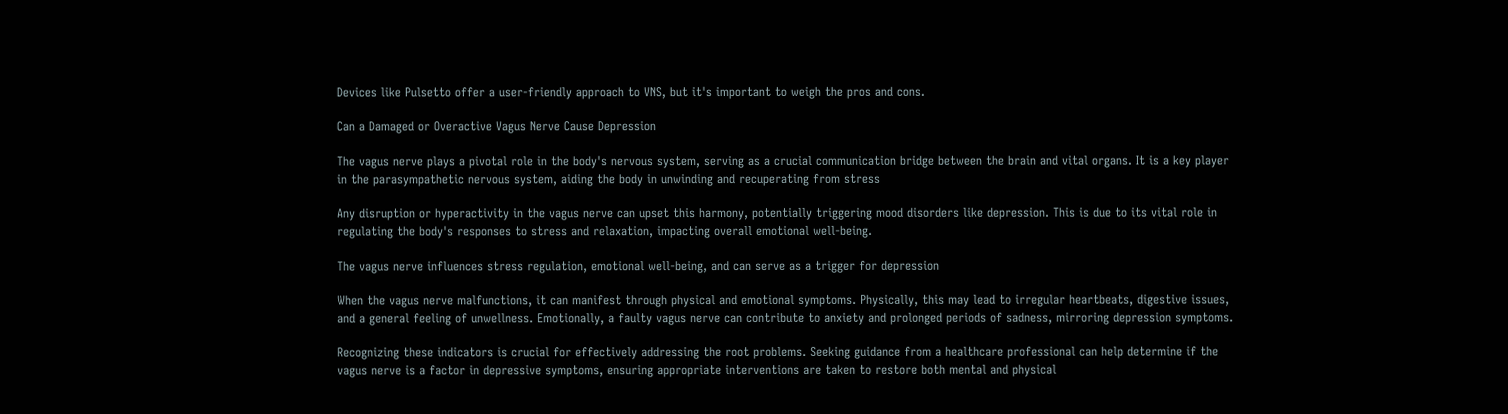Devices like Pulsetto offer a user-friendly approach to VNS, but it's important to weigh the pros and cons.

Can a Damaged or Overactive Vagus Nerve Cause Depression

The vagus nerve plays a pivotal role in the body's nervous system, serving as a crucial communication bridge between the brain and vital organs. It is a key player in the parasympathetic nervous system, aiding the body in unwinding and recuperating from stress

Any disruption or hyperactivity in the vagus nerve can upset this harmony, potentially triggering mood disorders like depression. This is due to its vital role in regulating the body's responses to stress and relaxation, impacting overall emotional well-being.

The vagus nerve influences stress regulation, emotional well-being, and can serve as a trigger for depression

When the vagus nerve malfunctions, it can manifest through physical and emotional symptoms. Physically, this may lead to irregular heartbeats, digestive issues, and a general feeling of unwellness. Emotionally, a faulty vagus nerve can contribute to anxiety and prolonged periods of sadness, mirroring depression symptoms.

Recognizing these indicators is crucial for effectively addressing the root problems. Seeking guidance from a healthcare professional can help determine if the vagus nerve is a factor in depressive symptoms, ensuring appropriate interventions are taken to restore both mental and physical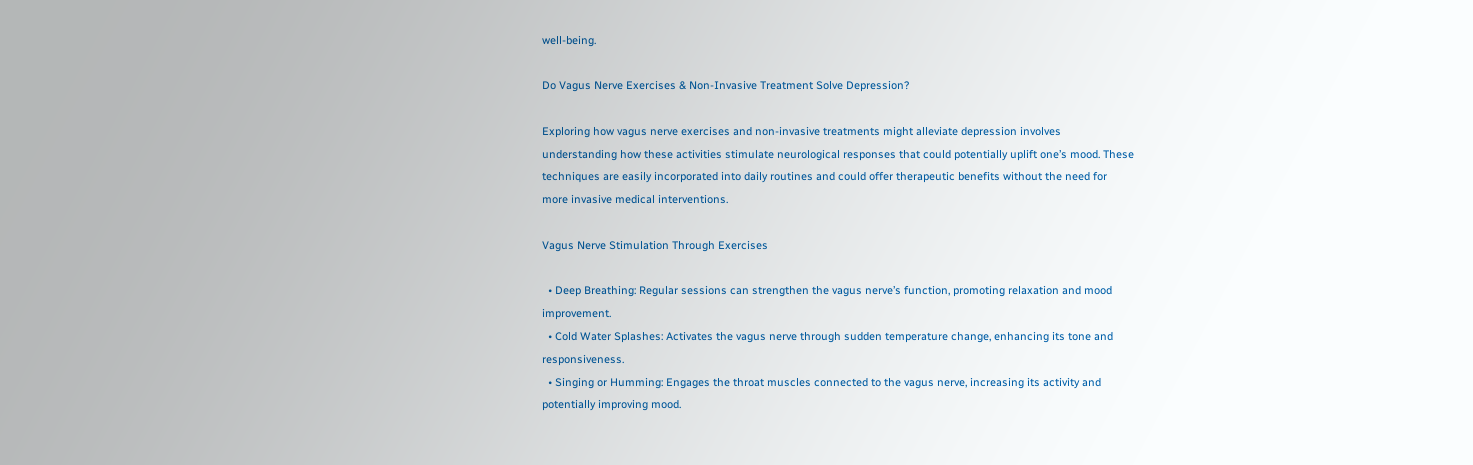well-being.

Do Vagus Nerve Exercises & Non-Invasive Treatment Solve Depression?

Exploring how vagus nerve exercises and non-invasive treatments might alleviate depression involves understanding how these activities stimulate neurological responses that could potentially uplift one’s mood. These techniques are easily incorporated into daily routines and could offer therapeutic benefits without the need for more invasive medical interventions.

Vagus Nerve Stimulation Through Exercises

  • Deep Breathing: Regular sessions can strengthen the vagus nerve’s function, promoting relaxation and mood improvement.
  • Cold Water Splashes: Activates the vagus nerve through sudden temperature change, enhancing its tone and responsiveness.
  • Singing or Humming: Engages the throat muscles connected to the vagus nerve, increasing its activity and potentially improving mood.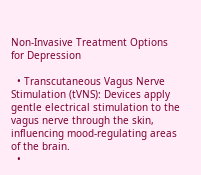Non-Invasive Treatment Options for Depression

  • Transcutaneous Vagus Nerve Stimulation (tVNS): Devices apply gentle electrical stimulation to the vagus nerve through the skin, influencing mood-regulating areas of the brain.
  •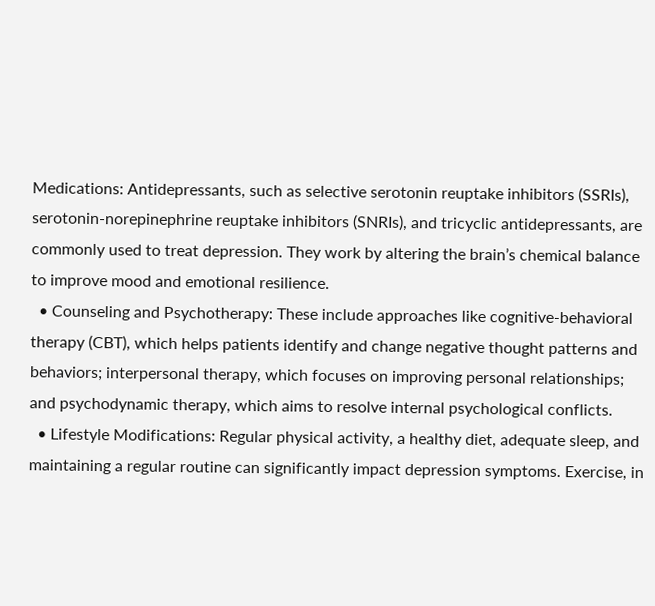Medications: Antidepressants, such as selective serotonin reuptake inhibitors (SSRIs), serotonin-norepinephrine reuptake inhibitors (SNRIs), and tricyclic antidepressants, are commonly used to treat depression. They work by altering the brain’s chemical balance to improve mood and emotional resilience.
  • Counseling and Psychotherapy: These include approaches like cognitive-behavioral therapy (CBT), which helps patients identify and change negative thought patterns and behaviors; interpersonal therapy, which focuses on improving personal relationships; and psychodynamic therapy, which aims to resolve internal psychological conflicts.
  • Lifestyle Modifications: Regular physical activity, a healthy diet, adequate sleep, and maintaining a regular routine can significantly impact depression symptoms. Exercise, in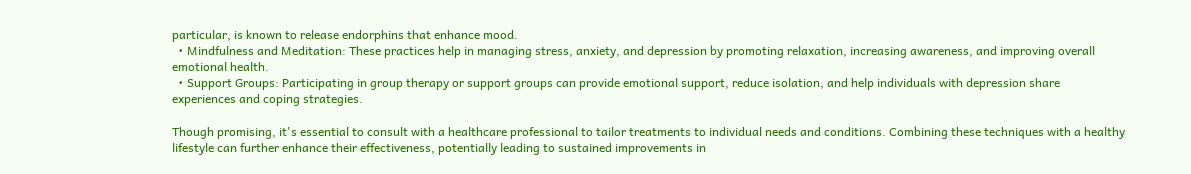particular, is known to release endorphins that enhance mood.
  • Mindfulness and Meditation: These practices help in managing stress, anxiety, and depression by promoting relaxation, increasing awareness, and improving overall emotional health.
  • Support Groups: Participating in group therapy or support groups can provide emotional support, reduce isolation, and help individuals with depression share experiences and coping strategies.

Though promising, it's essential to consult with a healthcare professional to tailor treatments to individual needs and conditions. Combining these techniques with a healthy lifestyle can further enhance their effectiveness, potentially leading to sustained improvements in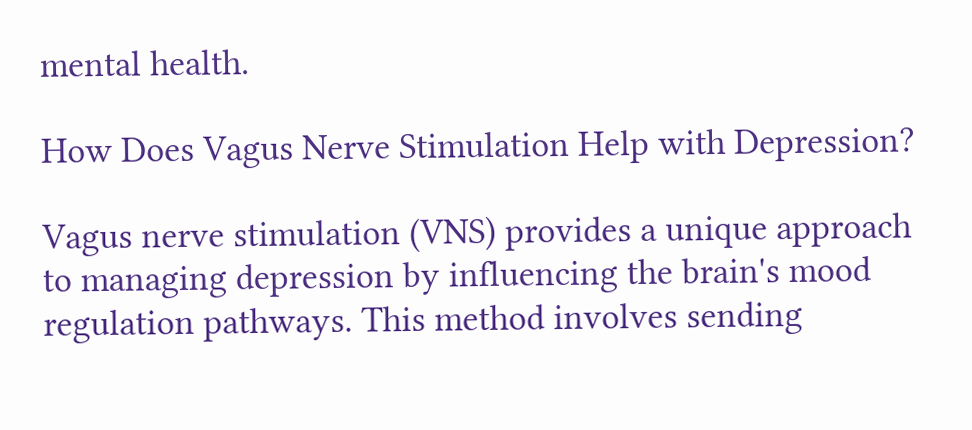mental health.

How Does Vagus Nerve Stimulation Help with Depression?

Vagus nerve stimulation (VNS) provides a unique approach to managing depression by influencing the brain's mood regulation pathways. This method involves sending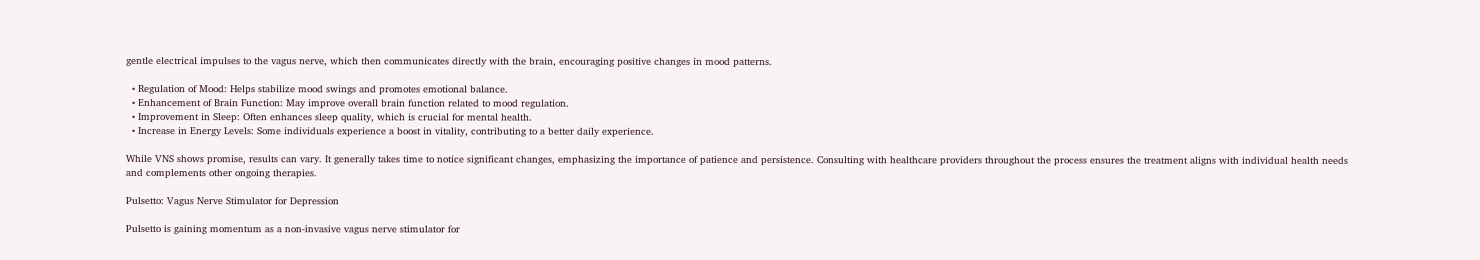gentle electrical impulses to the vagus nerve, which then communicates directly with the brain, encouraging positive changes in mood patterns.

  • Regulation of Mood: Helps stabilize mood swings and promotes emotional balance.
  • Enhancement of Brain Function: May improve overall brain function related to mood regulation.
  • Improvement in Sleep: Often enhances sleep quality, which is crucial for mental health.
  • Increase in Energy Levels: Some individuals experience a boost in vitality, contributing to a better daily experience.

While VNS shows promise, results can vary. It generally takes time to notice significant changes, emphasizing the importance of patience and persistence. Consulting with healthcare providers throughout the process ensures the treatment aligns with individual health needs and complements other ongoing therapies.

Pulsetto: Vagus Nerve Stimulator for Depression

Pulsetto is gaining momentum as a non-invasive vagus nerve stimulator for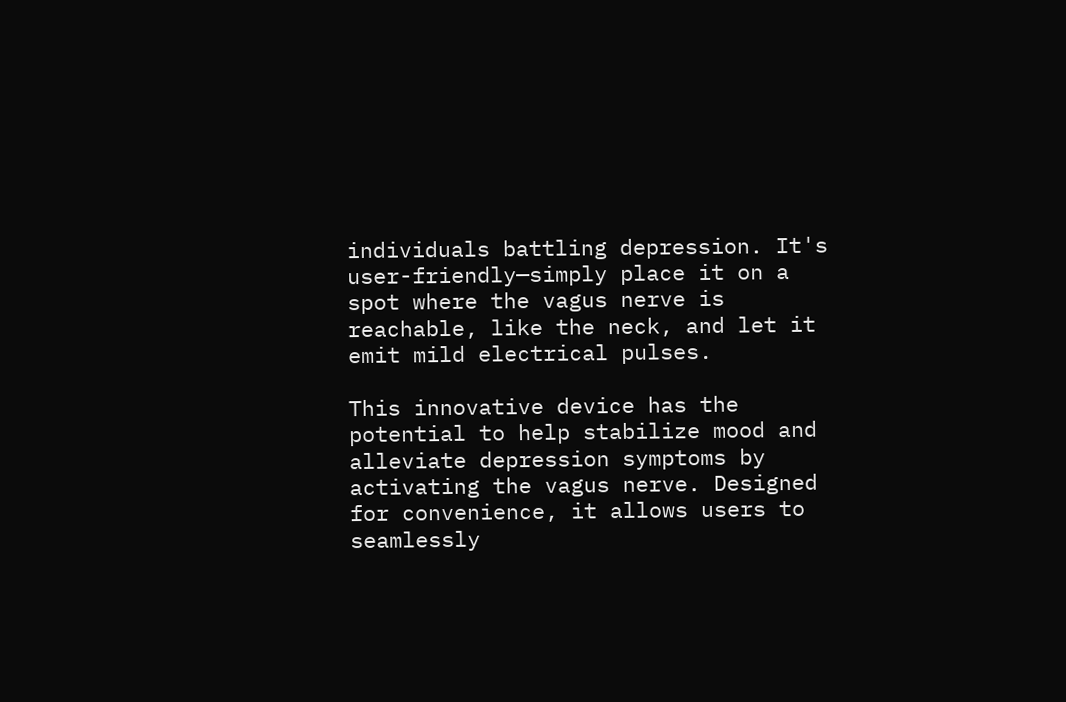individuals battling depression. It's user-friendly—simply place it on a spot where the vagus nerve is reachable, like the neck, and let it emit mild electrical pulses.

This innovative device has the potential to help stabilize mood and alleviate depression symptoms by activating the vagus nerve. Designed for convenience, it allows users to seamlessly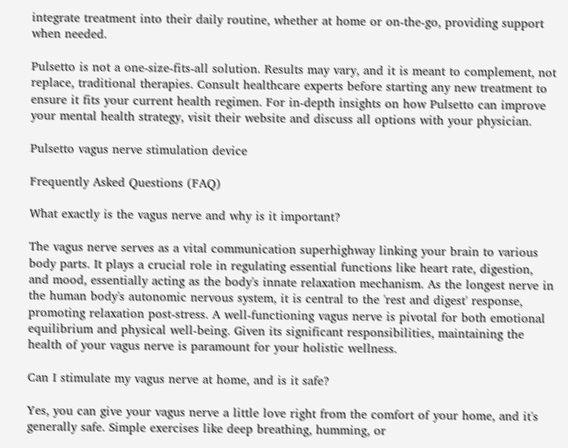integrate treatment into their daily routine, whether at home or on-the-go, providing support when needed.

Pulsetto is not a one-size-fits-all solution. Results may vary, and it is meant to complement, not replace, traditional therapies. Consult healthcare experts before starting any new treatment to ensure it fits your current health regimen. For in-depth insights on how Pulsetto can improve your mental health strategy, visit their website and discuss all options with your physician.

Pulsetto vagus nerve stimulation device

Frequently Asked Questions (FAQ)

What exactly is the vagus nerve and why is it important?

The vagus nerve serves as a vital communication superhighway linking your brain to various body parts. It plays a crucial role in regulating essential functions like heart rate, digestion, and mood, essentially acting as the body's innate relaxation mechanism. As the longest nerve in the human body's autonomic nervous system, it is central to the 'rest and digest' response, promoting relaxation post-stress. A well-functioning vagus nerve is pivotal for both emotional equilibrium and physical well-being. Given its significant responsibilities, maintaining the health of your vagus nerve is paramount for your holistic wellness.

Can I stimulate my vagus nerve at home, and is it safe?

Yes, you can give your vagus nerve a little love right from the comfort of your home, and it's generally safe. Simple exercises like deep breathing, humming, or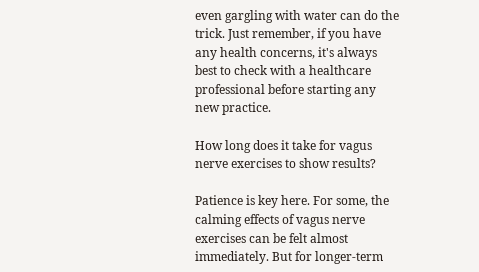even gargling with water can do the trick. Just remember, if you have any health concerns, it's always best to check with a healthcare professional before starting any new practice.

How long does it take for vagus nerve exercises to show results?

Patience is key here. For some, the calming effects of vagus nerve exercises can be felt almost immediately. But for longer-term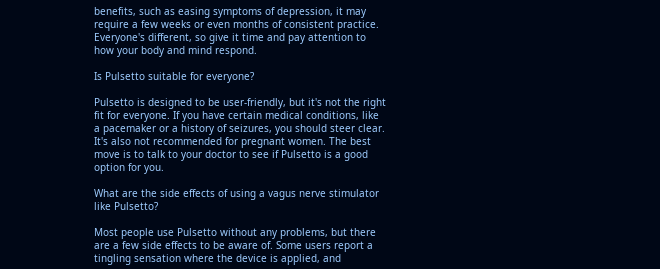benefits, such as easing symptoms of depression, it may require a few weeks or even months of consistent practice. Everyone's different, so give it time and pay attention to how your body and mind respond.

Is Pulsetto suitable for everyone?

Pulsetto is designed to be user-friendly, but it's not the right fit for everyone. If you have certain medical conditions, like a pacemaker or a history of seizures, you should steer clear. It's also not recommended for pregnant women. The best move is to talk to your doctor to see if Pulsetto is a good option for you.

What are the side effects of using a vagus nerve stimulator like Pulsetto?

Most people use Pulsetto without any problems, but there are a few side effects to be aware of. Some users report a tingling sensation where the device is applied, and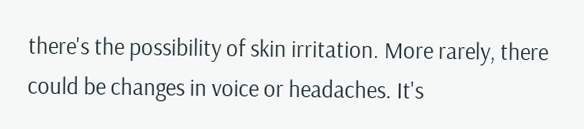there's the possibility of skin irritation. More rarely, there could be changes in voice or headaches. It's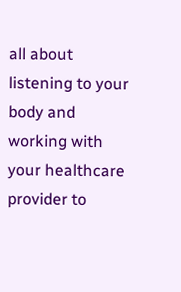all about listening to your body and working with your healthcare provider to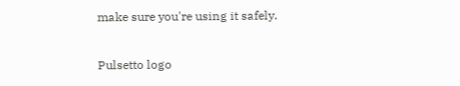make sure you're using it safely.

Pulsetto logo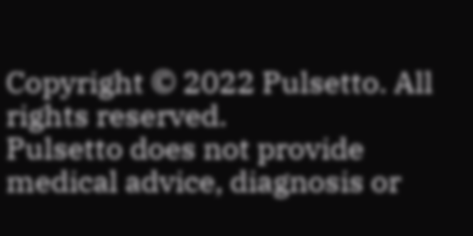Copyright © 2022 Pulsetto. All rights reserved.
Pulsetto does not provide medical advice, diagnosis or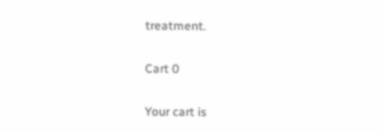treatment.

Cart 0

Your cart is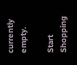currently empty.

Start Shopping